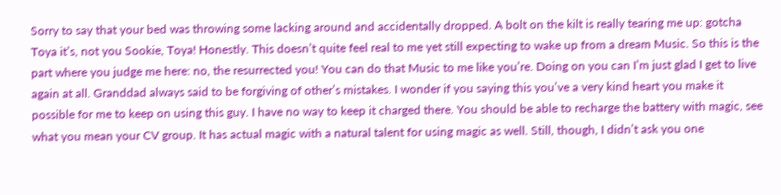Sorry to say that your bed was throwing some lacking around and accidentally dropped. A bolt on the kilt is really tearing me up: gotcha Toya it’s, not you Sookie, Toya! Honestly. This doesn’t quite feel real to me yet still expecting to wake up from a dream Music. So this is the part where you judge me here: no, the resurrected you! You can do that Music to me like you’re. Doing on you can I’m just glad I get to live again at all. Granddad always said to be forgiving of other’s mistakes. I wonder if you saying this you’ve a very kind heart you make it possible for me to keep on using this guy. I have no way to keep it charged there. You should be able to recharge the battery with magic, see what you mean your CV group. It has actual magic with a natural talent for using magic as well. Still, though, I didn’t ask you one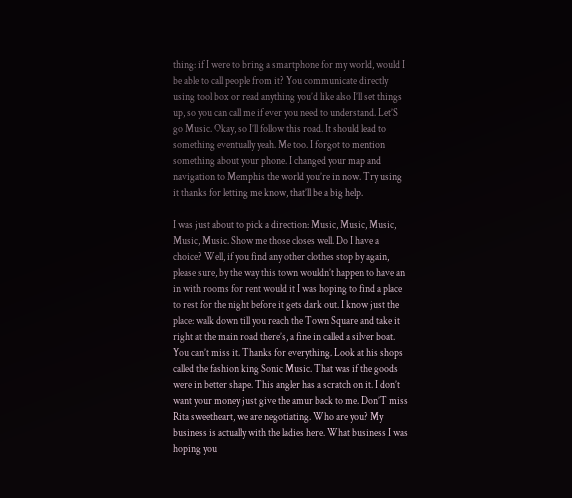thing: if I were to bring a smartphone for my world, would I be able to call people from it? You communicate directly using tool box or read anything you’d like also I’ll set things up, so you can call me if ever you need to understand. Let’S go Music. Okay, so I’ll follow this road. It should lead to something eventually yeah. Me too. I forgot to mention something about your phone. I changed your map and navigation to Memphis the world you’re in now. Try using it thanks for letting me know, that’ll be a big help.

I was just about to pick a direction: Music, Music, Music, Music, Music. Show me those closes well. Do I have a choice? Well, if you find any other clothes stop by again, please sure, by the way this town wouldn’t happen to have an in with rooms for rent would it I was hoping to find a place to rest for the night before it gets dark out. I know just the place: walk down till you reach the Town Square and take it right at the main road there’s, a fine in called a silver boat. You can’t miss it. Thanks for everything. Look at his shops called the fashion king Sonic Music. That was if the goods were in better shape. This angler has a scratch on it. I don’t want your money just give the amur back to me. Don’T miss Rita sweetheart, we are negotiating. Who are you? My business is actually with the ladies here. What business I was hoping you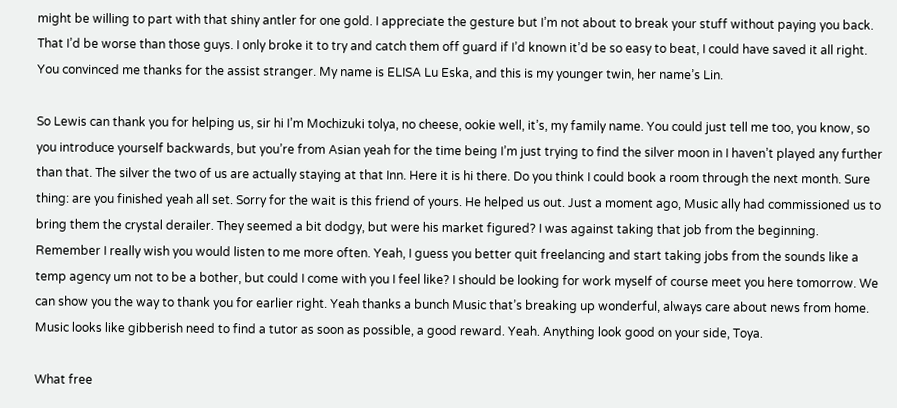might be willing to part with that shiny antler for one gold. I appreciate the gesture but I’m not about to break your stuff without paying you back. That I’d be worse than those guys. I only broke it to try and catch them off guard if I’d known it’d be so easy to beat, I could have saved it all right. You convinced me thanks for the assist stranger. My name is ELISA Lu Eska, and this is my younger twin, her name’s Lin.

So Lewis can thank you for helping us, sir hi I’m Mochizuki tolya, no cheese, ookie well, it’s, my family name. You could just tell me too, you know, so you introduce yourself backwards, but you’re from Asian yeah for the time being I’m just trying to find the silver moon in I haven’t played any further than that. The silver the two of us are actually staying at that Inn. Here it is hi there. Do you think I could book a room through the next month. Sure thing: are you finished yeah all set. Sorry for the wait is this friend of yours. He helped us out. Just a moment ago, Music ally had commissioned us to bring them the crystal derailer. They seemed a bit dodgy, but were his market figured? I was against taking that job from the beginning. Remember I really wish you would listen to me more often. Yeah, I guess you better quit freelancing and start taking jobs from the sounds like a temp agency um not to be a bother, but could I come with you I feel like? I should be looking for work myself of course meet you here tomorrow. We can show you the way to thank you for earlier right. Yeah thanks a bunch Music that’s breaking up wonderful, always care about news from home. Music looks like gibberish need to find a tutor as soon as possible, a good reward. Yeah. Anything look good on your side, Toya.

What free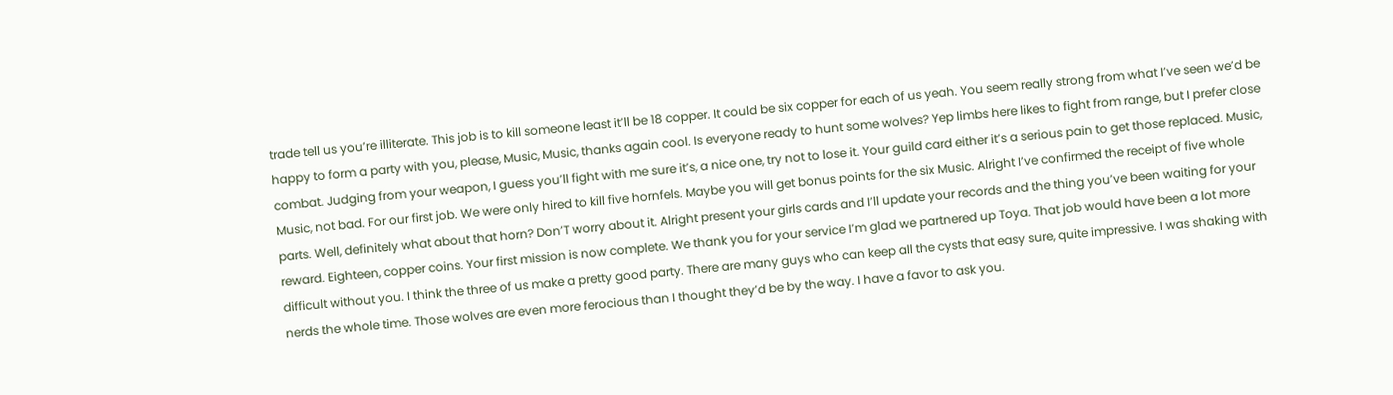trade tell us you’re illiterate. This job is to kill someone least it’ll be 18 copper. It could be six copper for each of us yeah. You seem really strong from what I’ve seen we’d be happy to form a party with you, please, Music, Music, thanks again cool. Is everyone ready to hunt some wolves? Yep limbs here likes to fight from range, but I prefer close combat. Judging from your weapon, I guess you’ll fight with me sure it’s, a nice one, try not to lose it. Your guild card either it’s a serious pain to get those replaced. Music, Music, not bad. For our first job. We were only hired to kill five hornfels. Maybe you will get bonus points for the six Music. Alright I’ve confirmed the receipt of five whole parts. Well, definitely what about that horn? Don’T worry about it. Alright present your girls cards and I’ll update your records and the thing you’ve been waiting for your reward. Eighteen, copper coins. Your first mission is now complete. We thank you for your service I’m glad we partnered up Toya. That job would have been a lot more difficult without you. I think the three of us make a pretty good party. There are many guys who can keep all the cysts that easy sure, quite impressive. I was shaking with nerds the whole time. Those wolves are even more ferocious than I thought they’d be by the way. I have a favor to ask you.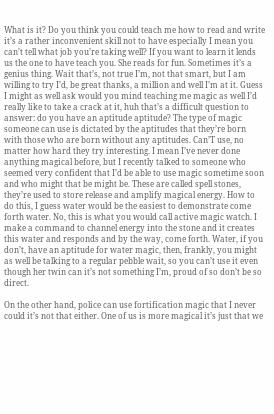What is it? Do you think you could teach me how to read and write it’s a rather inconvenient skill not to have especially I mean you can’t tell what job you’re taking well? If you want to learn it lends us the one to have teach you. She reads for fun. Sometimes it’s a genius thing. Wait that’s, not true I’m, not that smart, but I am willing to try I’d, be great thanks, a million and well I’m at it. Guess I might as well ask would you mind teaching me magic as well I’d really like to take a crack at it, huh that’s a difficult question to answer: do you have an aptitude aptitude? The type of magic someone can use is dictated by the aptitudes that they’re born with those who are born without any aptitudes. Can’T use, no matter how hard they try interesting. I mean I’ve never done anything magical before, but I recently talked to someone who seemed very confident that I’d be able to use magic sometime soon and who might that be might be. These are called spell stones, they’re used to store release and amplify magical energy. How to do this, I guess water would be the easiest to demonstrate come forth water. No, this is what you would call active magic watch. I make a command to channel energy into the stone and it creates this water and responds and by the way, come forth. Water, if you don’t, have an aptitude for water magic, then, frankly, you might as well be talking to a regular pebble wait, so you can’t use it even though her twin can it’s not something I’m, proud of so don’t be so direct.

On the other hand, police can use fortification magic that I never could it’s not that either. One of us is more magical it’s just that we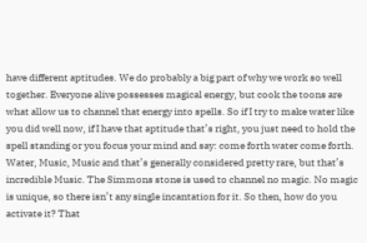have different aptitudes. We do probably a big part of why we work so well together. Everyone alive possesses magical energy, but cook the toons are what allow us to channel that energy into spells. So if I try to make water like you did well now, if I have that aptitude that’s right, you just need to hold the spell standing or you focus your mind and say: come forth water come forth. Water, Music, Music and that’s generally considered pretty rare, but that’s incredible Music. The Simmons stone is used to channel no magic. No magic is unique, so there isn’t any single incantation for it. So then, how do you activate it? That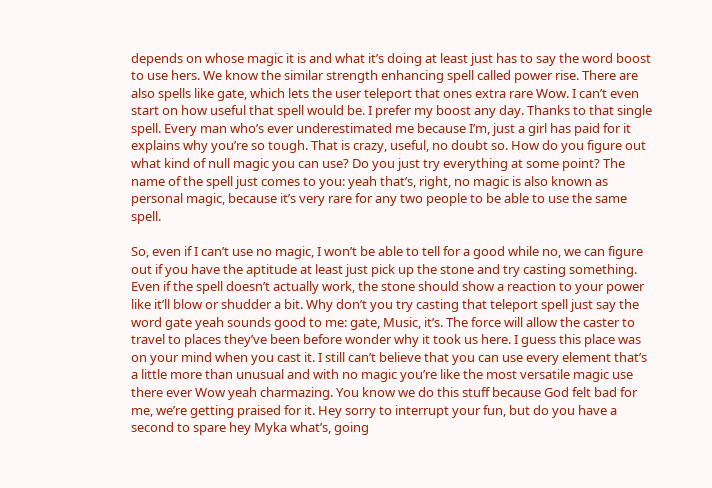depends on whose magic it is and what it’s doing at least just has to say the word boost to use hers. We know the similar strength enhancing spell called power rise. There are also spells like gate, which lets the user teleport that ones extra rare Wow. I can’t even start on how useful that spell would be. I prefer my boost any day. Thanks to that single spell. Every man who’s ever underestimated me because I’m, just a girl has paid for it explains why you’re so tough. That is crazy, useful, no doubt so. How do you figure out what kind of null magic you can use? Do you just try everything at some point? The name of the spell just comes to you: yeah that’s, right, no magic is also known as personal magic, because it’s very rare for any two people to be able to use the same spell.

So, even if I can’t use no magic, I won’t be able to tell for a good while no, we can figure out if you have the aptitude at least just pick up the stone and try casting something. Even if the spell doesn’t actually work, the stone should show a reaction to your power like it’ll blow or shudder a bit. Why don’t you try casting that teleport spell just say the word gate yeah sounds good to me: gate, Music, it’s. The force will allow the caster to travel to places they’ve been before wonder why it took us here. I guess this place was on your mind when you cast it. I still can’t believe that you can use every element that’s a little more than unusual and with no magic you’re like the most versatile magic use there ever Wow yeah charmazing. You know we do this stuff because God felt bad for me, we’re getting praised for it. Hey sorry to interrupt your fun, but do you have a second to spare hey Myka what’s, going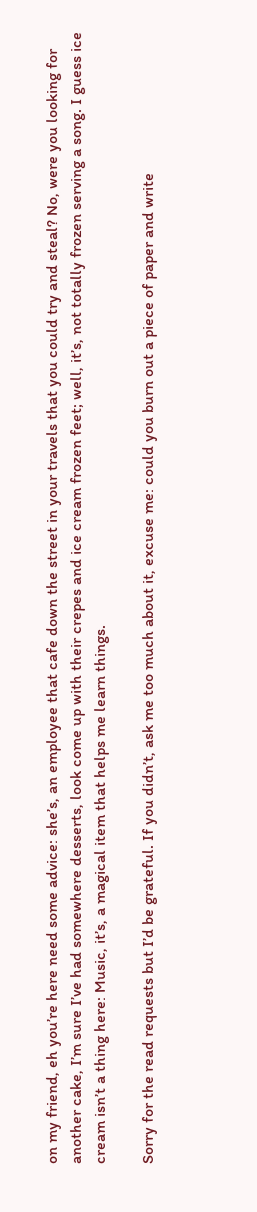on my friend, eh you’re here need some advice: she’s, an employee that cafe down the street in your travels that you could try and steal? No, were you looking for another cake, I’m sure I’ve had somewhere desserts, look come up with their crepes and ice cream frozen feet; well, it’s, not totally frozen serving a song. I guess ice cream isn’t a thing here: Music, it’s, a magical item that helps me learn things.

Sorry for the read requests but I’d be grateful. If you didn’t, ask me too much about it, excuse me: could you burn out a piece of paper and write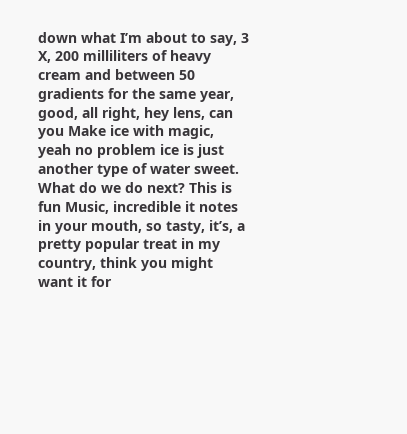down what I’m about to say, 3 X, 200 milliliters of heavy cream and between 50 gradients for the same year, good, all right, hey lens, can you Make ice with magic, yeah no problem ice is just another type of water sweet. What do we do next? This is fun Music, incredible it notes in your mouth, so tasty, it’s, a pretty popular treat in my country, think you might want it for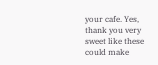your cafe. Yes, thank you very sweet like these could make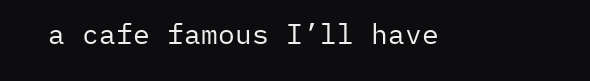a cafe famous I’ll have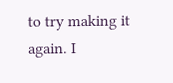to try making it again. I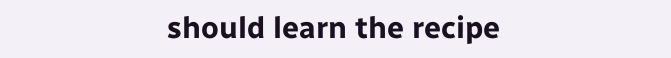should learn the recipe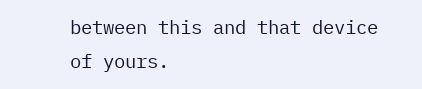between this and that device of yours.